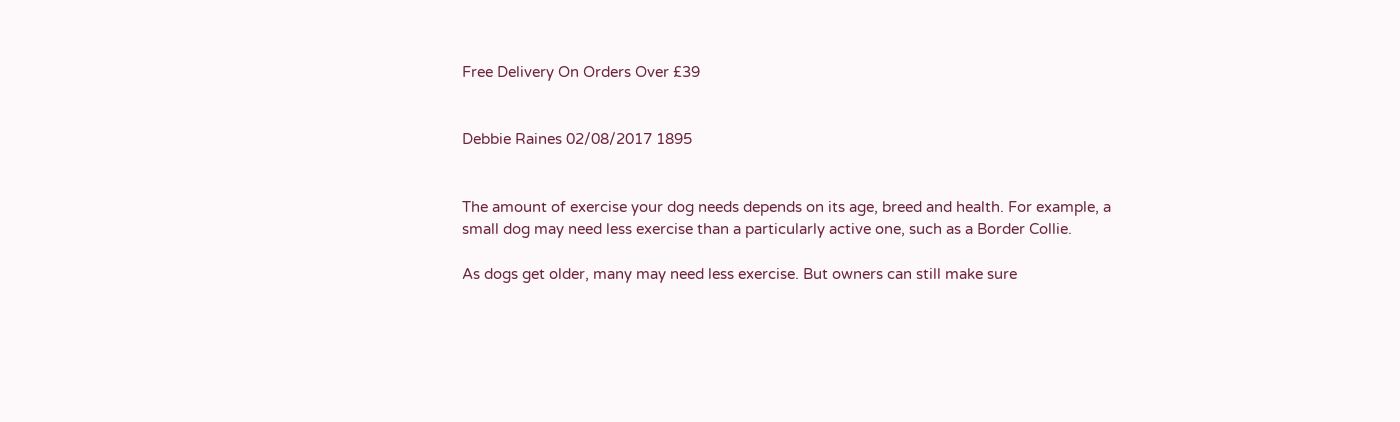Free Delivery On Orders Over £39


Debbie Raines 02/08/2017 1895


The amount of exercise your dog needs depends on its age, breed and health. For example, a small dog may need less exercise than a particularly active one, such as a Border Collie.

As dogs get older, many may need less exercise. But owners can still make sure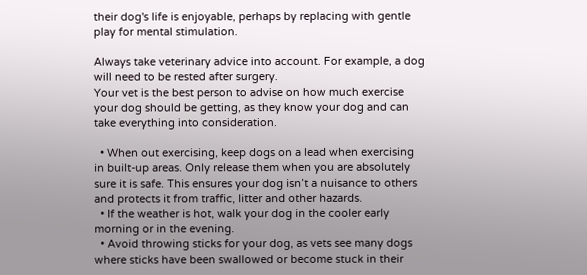their dog's life is enjoyable, perhaps by replacing with gentle play for mental stimulation.

Always take veterinary advice into account. For example, a dog will need to be rested after surgery.
Your vet is the best person to advise on how much exercise your dog should be getting, as they know your dog and can take everything into consideration.

  • When out exercising, keep dogs on a lead when exercising in built-up areas. Only release them when you are absolutely sure it is safe. This ensures your dog isn’t a nuisance to others and protects it from traffic, litter and other hazards.
  • If the weather is hot, walk your dog in the cooler early morning or in the evening.
  • Avoid throwing sticks for your dog, as vets see many dogs where sticks have been swallowed or become stuck in their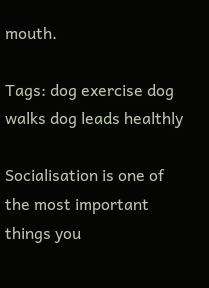mouth.

Tags: dog exercise dog walks dog leads healthly

Socialisation is one of the most important things you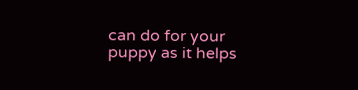can do for your puppy as it helps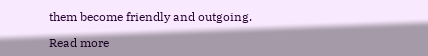them become friendly and outgoing.

Read more